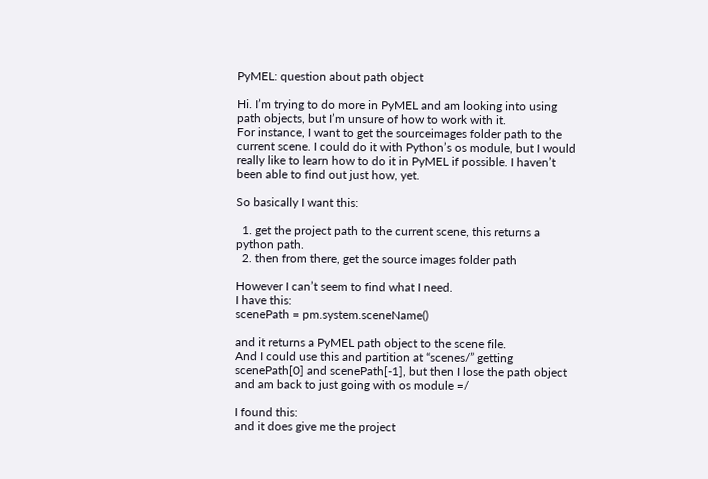PyMEL: question about path object

Hi. I’m trying to do more in PyMEL and am looking into using path objects, but I’m unsure of how to work with it.
For instance, I want to get the sourceimages folder path to the current scene. I could do it with Python’s os module, but I would really like to learn how to do it in PyMEL if possible. I haven’t been able to find out just how, yet.

So basically I want this:

  1. get the project path to the current scene, this returns a python path.
  2. then from there, get the source images folder path

However I can’t seem to find what I need.
I have this:
scenePath = pm.system.sceneName()

and it returns a PyMEL path object to the scene file.
And I could use this and partition at “scenes/” getting scenePath[0] and scenePath[-1], but then I lose the path object and am back to just going with os module =/

I found this:
and it does give me the project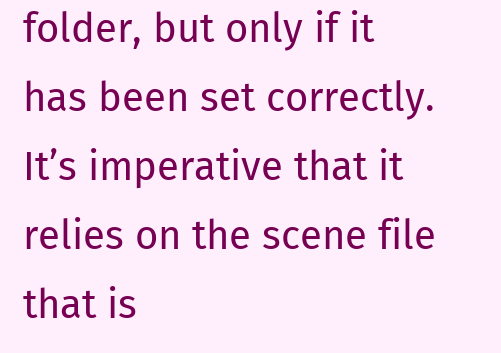folder, but only if it has been set correctly.
It’s imperative that it relies on the scene file that is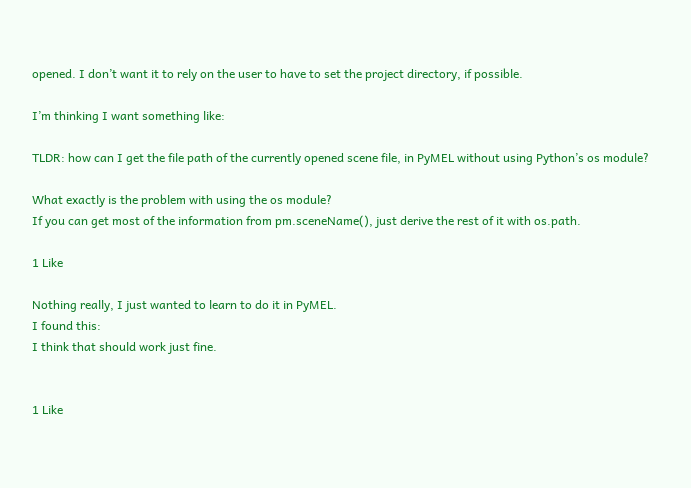opened. I don’t want it to rely on the user to have to set the project directory, if possible.

I’m thinking I want something like:

TLDR: how can I get the file path of the currently opened scene file, in PyMEL without using Python’s os module?

What exactly is the problem with using the os module?
If you can get most of the information from pm.sceneName(), just derive the rest of it with os.path.

1 Like

Nothing really, I just wanted to learn to do it in PyMEL.
I found this:
I think that should work just fine.


1 Like